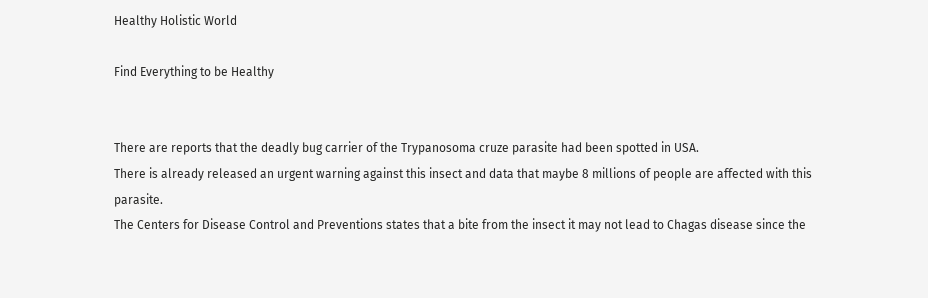Healthy Holistic World

Find Everything to be Healthy


There are reports that the deadly bug carrier of the Trypanosoma cruze parasite had been spotted in USA.
There is already released an urgent warning against this insect and data that maybe 8 millions of people are affected with this parasite.
The Centers for Disease Control and Preventions states that a bite from the insect it may not lead to Chagas disease since the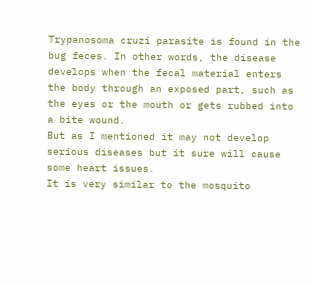Trypanosoma cruzi parasite is found in the bug feces. In other words, the disease develops when the fecal material enters the body through an exposed part, such as the eyes or the mouth or gets rubbed into a bite wound.
But as I mentioned it may not develop serious diseases but it sure will cause some heart issues.
It is very similar to the mosquito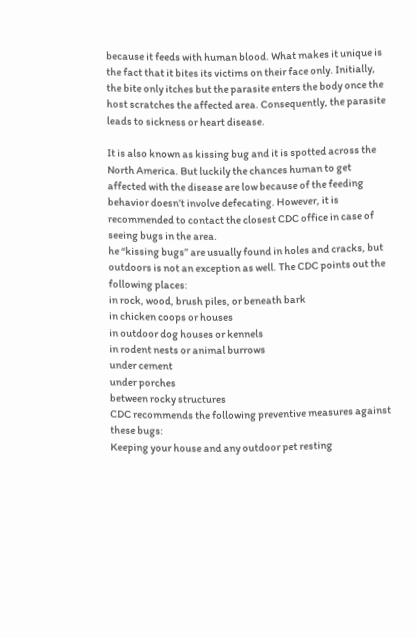because it feeds with human blood. What makes it unique is the fact that it bites its victims on their face only. Initially, the bite only itches but the parasite enters the body once the host scratches the affected area. Consequently, the parasite leads to sickness or heart disease.

It is also known as kissing bug and it is spotted across the North America. But luckily the chances human to get affected with the disease are low because of the feeding behavior doesn’t involve defecating. However, it is recommended to contact the closest CDC office in case of seeing bugs in the area.
he “kissing bugs” are usually found in holes and cracks, but outdoors is not an exception as well. The CDC points out the following places:
in rock, wood, brush piles, or beneath bark
in chicken coops or houses
in outdoor dog houses or kennels
in rodent nests or animal burrows
under cement
under porches
between rocky structures
CDC recommends the following preventive measures against these bugs:
Keeping your house and any outdoor pet resting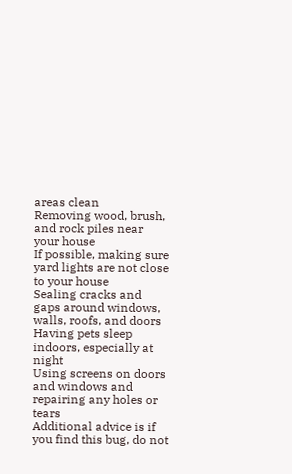areas clean
Removing wood, brush, and rock piles near your house
If possible, making sure yard lights are not close to your house
Sealing cracks and gaps around windows, walls, roofs, and doors
Having pets sleep indoors, especially at night
Using screens on doors and windows and repairing any holes or tears
Additional advice is if you find this bug, do not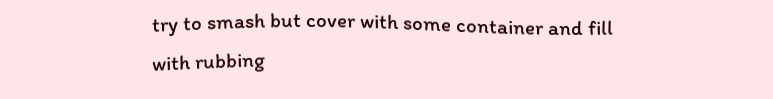try to smash but cover with some container and fill with rubbing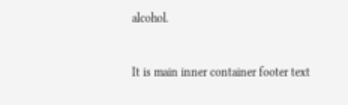alcohol.


It is main inner container footer text